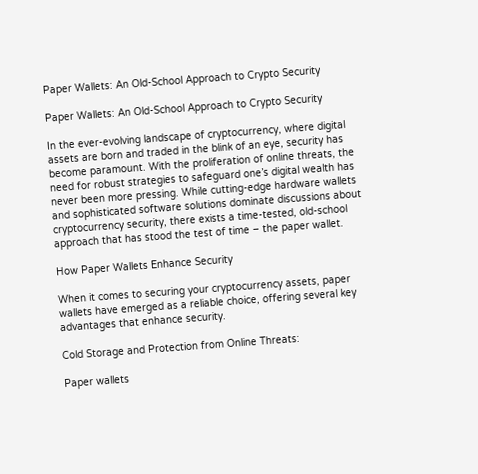Paper Wallets: An Old-School Approach to Crypto Security

Paper Wallets: An Old-School Approach to Crypto Security

In the ever-evolving landscape of cryptocurrency, where digital assets are born and traded in the blink of an eye, security has become paramount. With the proliferation of online threats, the need for robust strategies to safeguard one’s digital wealth has never been more pressing. While cutting-edge hardware wallets and sophisticated software solutions dominate discussions about cryptocurrency security, there exists a time-tested, old-school approach that has stood the test of time – the paper wallet.

How Paper Wallets Enhance Security

When it comes to securing your cryptocurrency assets, paper wallets have emerged as a reliable choice, offering several key advantages that enhance security.

Cold Storage and Protection from Online Threats:

Paper wallets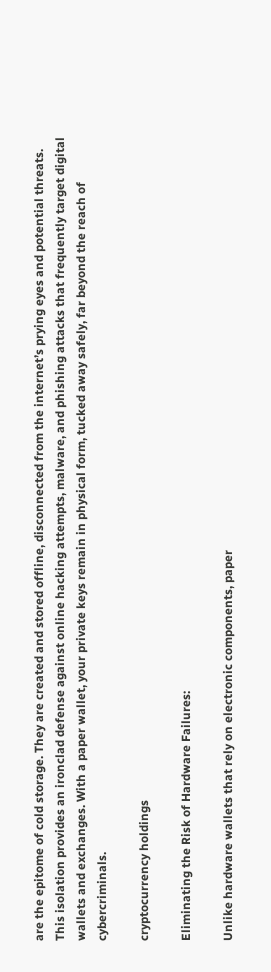are the epitome of cold storage. They are created and stored offline, disconnected from the internet’s prying eyes and potential threats. This isolation provides an ironclad defense against online hacking attempts, malware, and phishing attacks that frequently target digital wallets and exchanges. With a paper wallet, your private keys remain in physical form, tucked away safely, far beyond the reach of cybercriminals.

cryptocurrency holdings

Eliminating the Risk of Hardware Failures:

Unlike hardware wallets that rely on electronic components, paper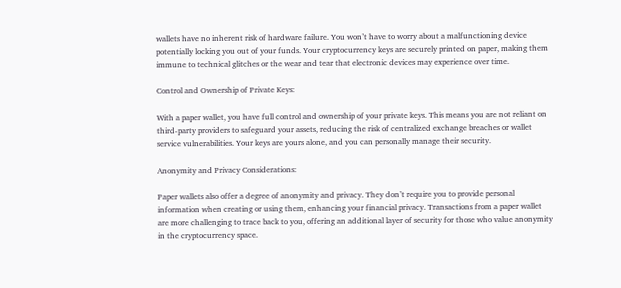wallets have no inherent risk of hardware failure. You won’t have to worry about a malfunctioning device potentially locking you out of your funds. Your cryptocurrency keys are securely printed on paper, making them immune to technical glitches or the wear and tear that electronic devices may experience over time.

Control and Ownership of Private Keys:

With a paper wallet, you have full control and ownership of your private keys. This means you are not reliant on third-party providers to safeguard your assets, reducing the risk of centralized exchange breaches or wallet service vulnerabilities. Your keys are yours alone, and you can personally manage their security.

Anonymity and Privacy Considerations:

Paper wallets also offer a degree of anonymity and privacy. They don’t require you to provide personal information when creating or using them, enhancing your financial privacy. Transactions from a paper wallet are more challenging to trace back to you, offering an additional layer of security for those who value anonymity in the cryptocurrency space.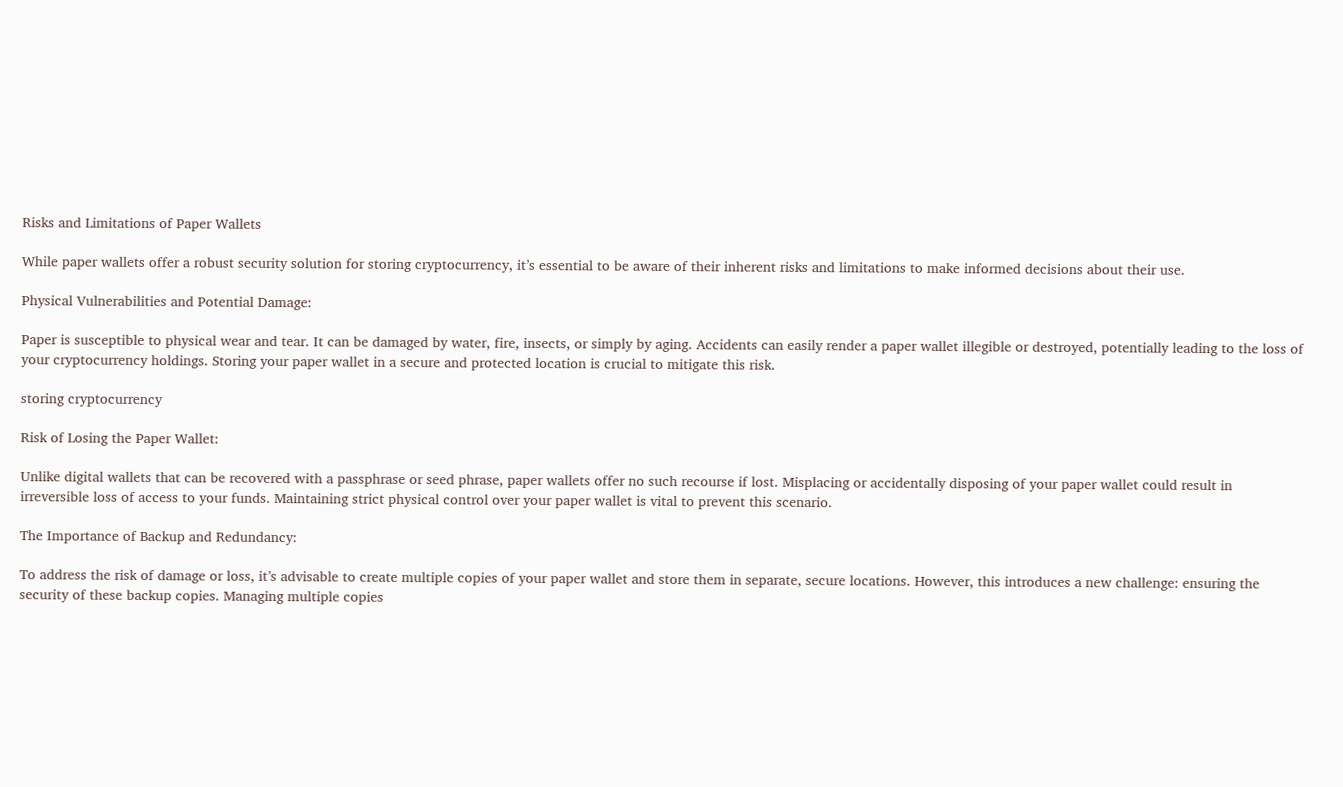Risks and Limitations of Paper Wallets

While paper wallets offer a robust security solution for storing cryptocurrency, it’s essential to be aware of their inherent risks and limitations to make informed decisions about their use.

Physical Vulnerabilities and Potential Damage:

Paper is susceptible to physical wear and tear. It can be damaged by water, fire, insects, or simply by aging. Accidents can easily render a paper wallet illegible or destroyed, potentially leading to the loss of your cryptocurrency holdings. Storing your paper wallet in a secure and protected location is crucial to mitigate this risk.

storing cryptocurrency

Risk of Losing the Paper Wallet:

Unlike digital wallets that can be recovered with a passphrase or seed phrase, paper wallets offer no such recourse if lost. Misplacing or accidentally disposing of your paper wallet could result in irreversible loss of access to your funds. Maintaining strict physical control over your paper wallet is vital to prevent this scenario.

The Importance of Backup and Redundancy:

To address the risk of damage or loss, it’s advisable to create multiple copies of your paper wallet and store them in separate, secure locations. However, this introduces a new challenge: ensuring the security of these backup copies. Managing multiple copies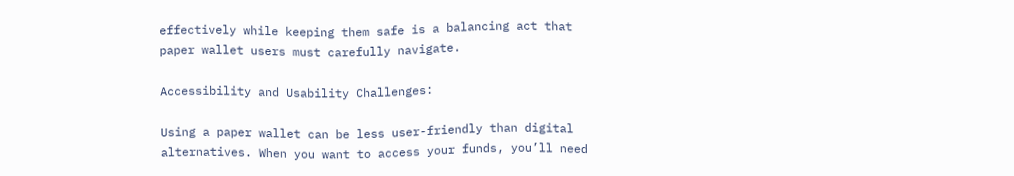effectively while keeping them safe is a balancing act that paper wallet users must carefully navigate.

Accessibility and Usability Challenges:

Using a paper wallet can be less user-friendly than digital alternatives. When you want to access your funds, you’ll need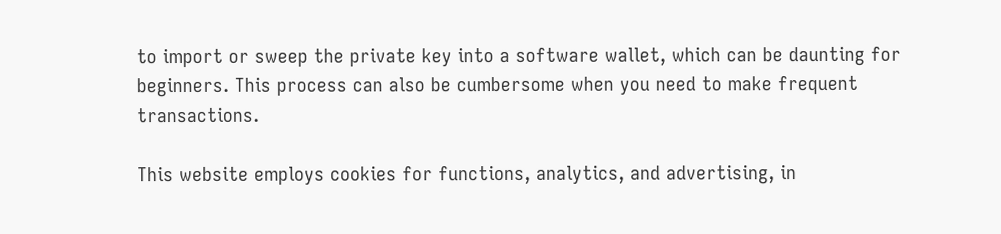to import or sweep the private key into a software wallet, which can be daunting for beginners. This process can also be cumbersome when you need to make frequent transactions.

This website employs cookies for functions, analytics, and advertising, in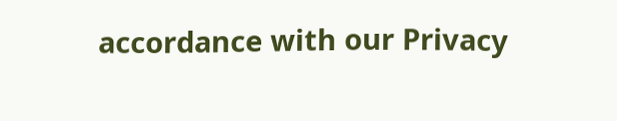accordance with our Privacy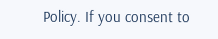Policy. If you consent to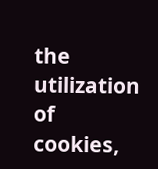the utilization of cookies,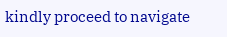kindly proceed to navigate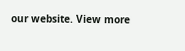our website. View more